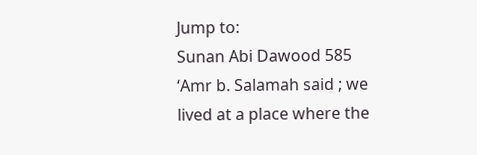Jump to:
Sunan Abi Dawood 585
‘Amr b. Salamah said ; we lived at a place where the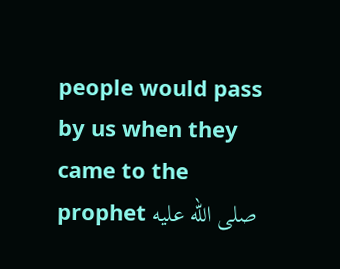people would pass by us when they came to the prophet صلى الله عليه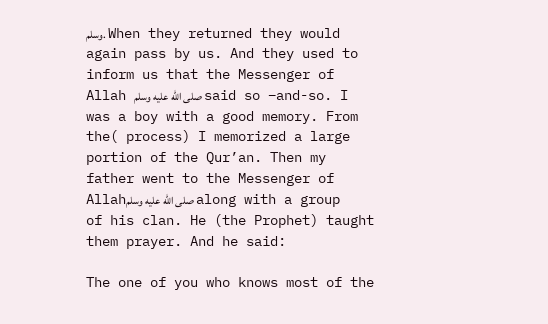وسلم. When they returned they would again pass by us. And they used to inform us that the Messenger of Allah صلى الله عليه وسلم said so –and-so. I was a boy with a good memory. From the( process) I memorized a large portion of the Qur’an. Then my father went to the Messenger of Allahصلى الله عليه وسلم along with a group of his clan. He (the Prophet) taught them prayer. And he said:

The one of you who knows most of the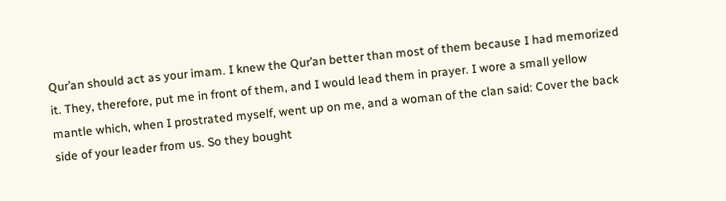Qur’an should act as your imam. I knew the Qur’an better than most of them because I had memorized it. They, therefore, put me in front of them, and I would lead them in prayer. I wore a small yellow mantle which, when I prostrated myself, went up on me, and a woman of the clan said: Cover the back side of your leader from us. So they bought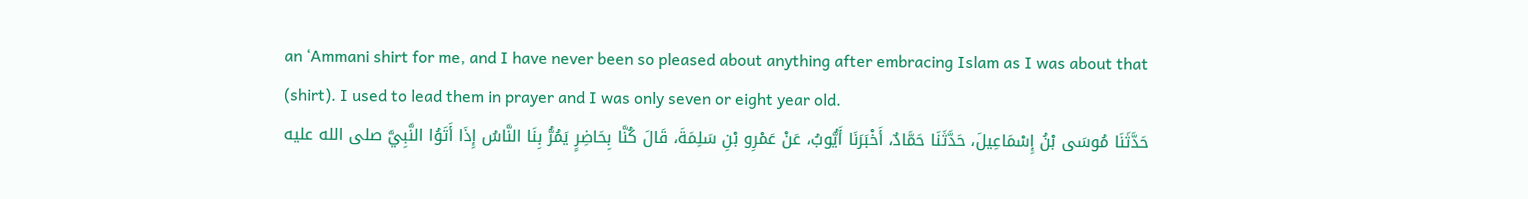an ‘Ammani shirt for me, and I have never been so pleased about anything after embracing Islam as I was about that (shirt). I used to lead them in prayer and I was only seven or eight year old.
حَدَّثَنَا مُوسَى بْنُ إِسْمَاعِيلَ، حَدَّثَنَا حَمَّادٌ، أَخْبَرَنَا أَيُّوبُ، عَنْ عَمْرِو بْنِ سَلِمَةَ، قَالَ كُنَّا بِحَاضِرٍ يَمُرُّ بِنَا النَّاسُ إِذَا أَتَوُا النَّبِيَّ صلى الله عليه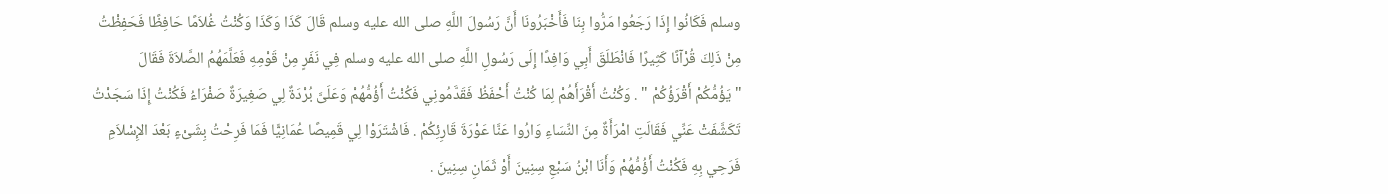وسلم فَكَانُوا إِذَا رَجَعُوا مَرُّوا بِنَا فَأَخْبَرُونَا أَنَّ رَسُولَ اللَّهِ صلى الله عليه وسلم قَالَ كَذَا وَكَذَا وَكُنْتُ غُلاَمًا حَافِظًا فَحَفِظْتُ مِنْ ذَلِكَ قُرْآنًا كَثِيرًا فَانْطَلَقَ أَبِي وَافِدًا إِلَى رَسُولِ اللَّهِ صلى الله عليه وسلم فِي نَفَرٍ مِنْ قَوْمِهِ فَعَلَّمَهُمُ الصَّلاَةَ فَقَالَ
" يَؤُمُّكُمْ أَقْرَؤُكُمْ " . وَكُنْتُ أَقْرَأَهُمْ لِمَا كُنْتُ أَحْفَظُ فَقَدَّمُونِي فَكُنْتُ أَؤُمُّهُمْ وَعَلَىَّ بُرْدَةٌ لِي صَغِيرَةٌ صَفْرَاءُ فَكُنْتُ إِذَا سَجَدْتُ تَكَشَّفَتْ عَنِّي فَقَالَتِ امْرَأَةٌ مِنَ النِّسَاءِ وَارُوا عَنَّا عَوْرَةَ قَارِئِكُمْ . فَاشْتَرَوْا لِي قَمِيصًا عُمَانِيًّا فَمَا فَرِحْتُ بِشَىْءٍ بَعْدَ الإِسْلاَمِ فَرَحِي بِهِ فَكُنْتُ أَؤُمُّهُمْ وَأَنَا ابْنُ سَبْعِ سِنِينَ أَوْ ثَمَانِ سِنِينَ .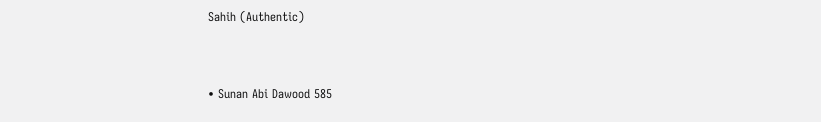Sahih (Authentic)


• Sunan Abi Dawood 585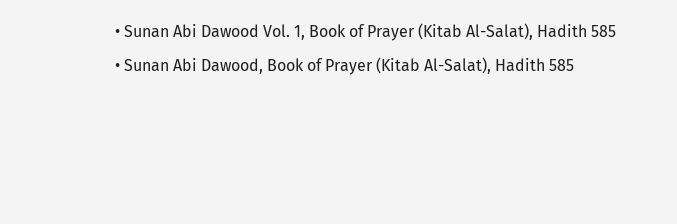• Sunan Abi Dawood Vol. 1, Book of Prayer (Kitab Al-Salat), Hadith 585
• Sunan Abi Dawood, Book of Prayer (Kitab Al-Salat), Hadith 585